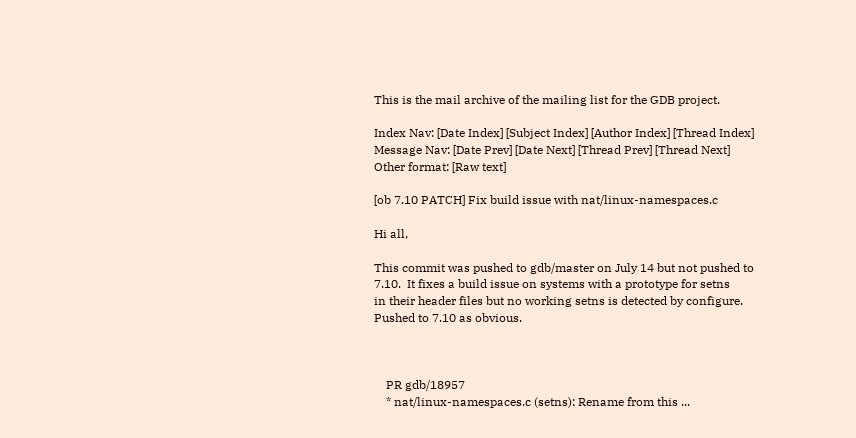This is the mail archive of the mailing list for the GDB project.

Index Nav: [Date Index] [Subject Index] [Author Index] [Thread Index]
Message Nav: [Date Prev] [Date Next] [Thread Prev] [Thread Next]
Other format: [Raw text]

[ob 7.10 PATCH] Fix build issue with nat/linux-namespaces.c

Hi all,

This commit was pushed to gdb/master on July 14 but not pushed to
7.10.  It fixes a build issue on systems with a prototype for setns
in their header files but no working setns is detected by configure.
Pushed to 7.10 as obvious.



    PR gdb/18957
    * nat/linux-namespaces.c (setns): Rename from this ...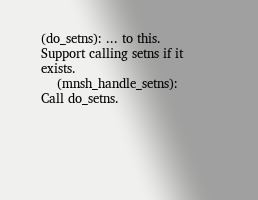(do_setns): ... to this.  Support calling setns if it exists.
    (mnsh_handle_setns): Call do_setns.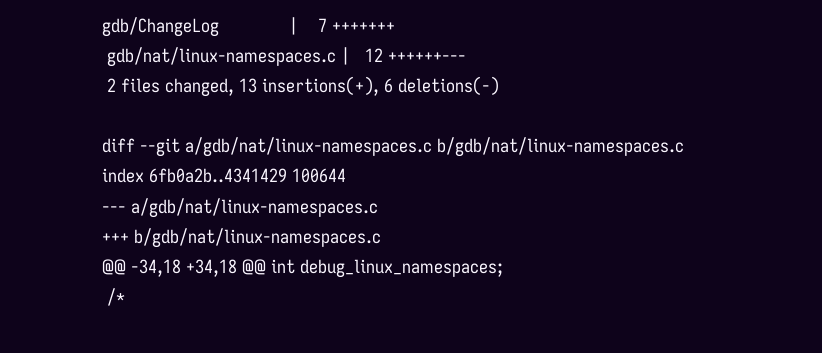gdb/ChangeLog              |    7 +++++++
 gdb/nat/linux-namespaces.c |   12 ++++++---
 2 files changed, 13 insertions(+), 6 deletions(-)

diff --git a/gdb/nat/linux-namespaces.c b/gdb/nat/linux-namespaces.c
index 6fb0a2b..4341429 100644
--- a/gdb/nat/linux-namespaces.c
+++ b/gdb/nat/linux-namespaces.c
@@ -34,18 +34,18 @@ int debug_linux_namespaces;
 /*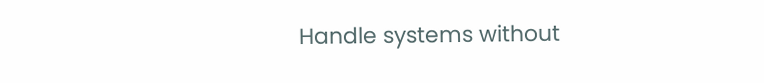Handle systems without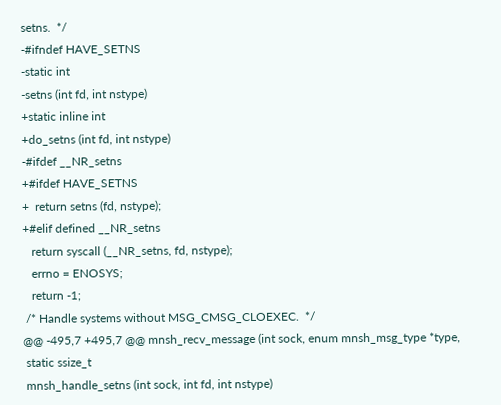setns.  */
-#ifndef HAVE_SETNS
-static int
-setns (int fd, int nstype)
+static inline int
+do_setns (int fd, int nstype)
-#ifdef __NR_setns
+#ifdef HAVE_SETNS
+  return setns (fd, nstype);
+#elif defined __NR_setns
   return syscall (__NR_setns, fd, nstype);
   errno = ENOSYS;
   return -1;
 /* Handle systems without MSG_CMSG_CLOEXEC.  */
@@ -495,7 +495,7 @@ mnsh_recv_message (int sock, enum mnsh_msg_type *type,
 static ssize_t
 mnsh_handle_setns (int sock, int fd, int nstype)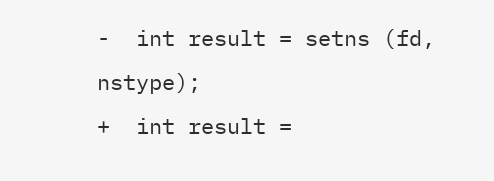-  int result = setns (fd, nstype);
+  int result =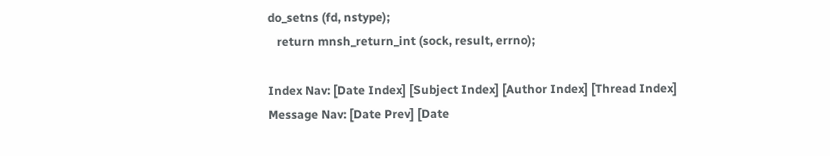do_setns (fd, nstype);
   return mnsh_return_int (sock, result, errno);

Index Nav: [Date Index] [Subject Index] [Author Index] [Thread Index]
Message Nav: [Date Prev] [Date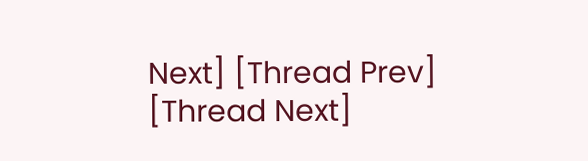Next] [Thread Prev] [Thread Next]